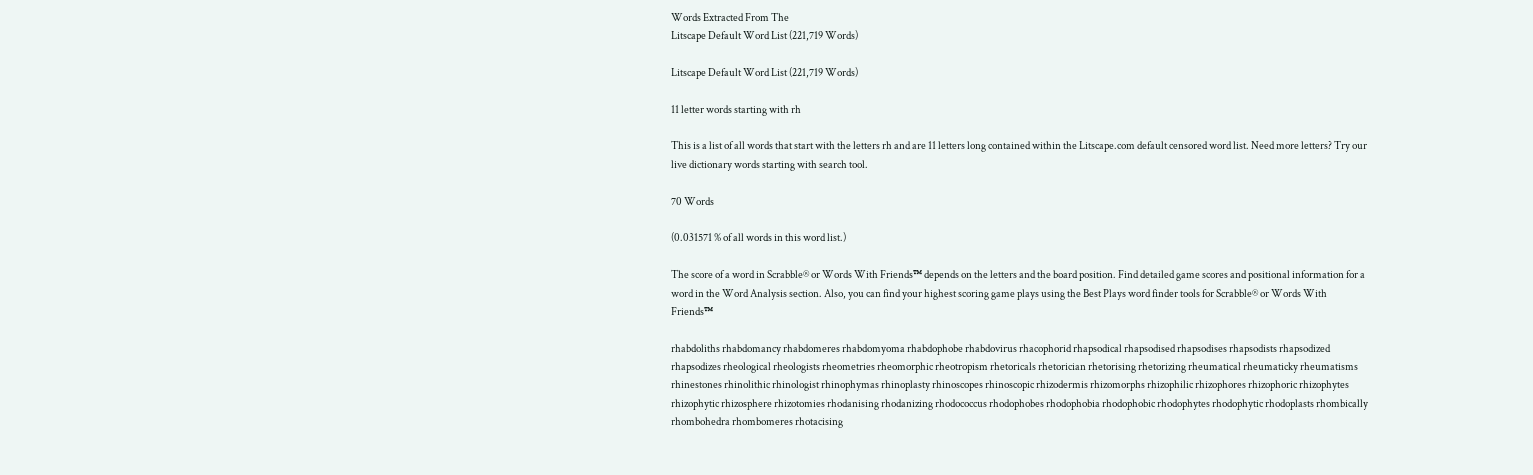Words Extracted From The
Litscape Default Word List (221,719 Words)

Litscape Default Word List (221,719 Words)

11 letter words starting with rh

This is a list of all words that start with the letters rh and are 11 letters long contained within the Litscape.com default censored word list. Need more letters? Try our live dictionary words starting with search tool.

70 Words

(0.031571 % of all words in this word list.)

The score of a word in Scrabble® or Words With Friends™ depends on the letters and the board position. Find detailed game scores and positional information for a word in the Word Analysis section. Also, you can find your highest scoring game plays using the Best Plays word finder tools for Scrabble® or Words With Friends™

rhabdoliths rhabdomancy rhabdomeres rhabdomyoma rhabdophobe rhabdovirus rhacophorid rhapsodical rhapsodised rhapsodises rhapsodists rhapsodized rhapsodizes rheological rheologists rheometries rheomorphic rheotropism rhetoricals rhetorician rhetorising rhetorizing rheumatical rheumaticky rheumatisms rhinestones rhinolithic rhinologist rhinophymas rhinoplasty rhinoscopes rhinoscopic rhizodermis rhizomorphs rhizophilic rhizophores rhizophoric rhizophytes rhizophytic rhizosphere rhizotomies rhodanising rhodanizing rhodococcus rhodophobes rhodophobia rhodophobic rhodophytes rhodophytic rhodoplasts rhombically rhombohedra rhombomeres rhotacising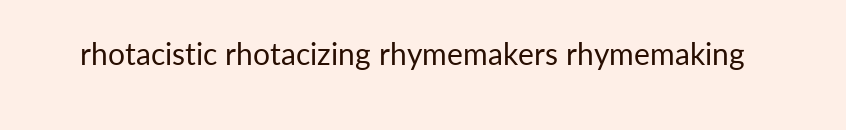rhotacistic rhotacizing rhymemakers rhymemaking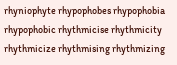rhyniophyte rhypophobes rhypophobia rhypophobic rhythmicise rhythmicity rhythmicize rhythmising rhythmizing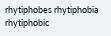rhytiphobes rhytiphobia rhytiphobic